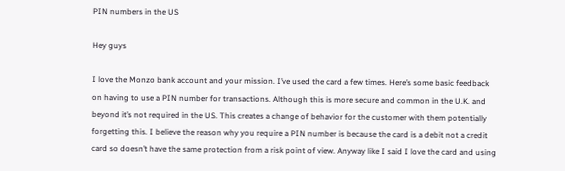PIN numbers in the US

Hey guys

I love the Monzo bank account and your mission. I’ve used the card a few times. Here’s some basic feedback on having to use a PIN number for transactions. Although this is more secure and common in the U.K. and beyond it’s not required in the US. This creates a change of behavior for the customer with them potentially forgetting this. I believe the reason why you require a PIN number is because the card is a debit not a credit card so doesn’t have the same protection from a risk point of view. Anyway like I said I love the card and using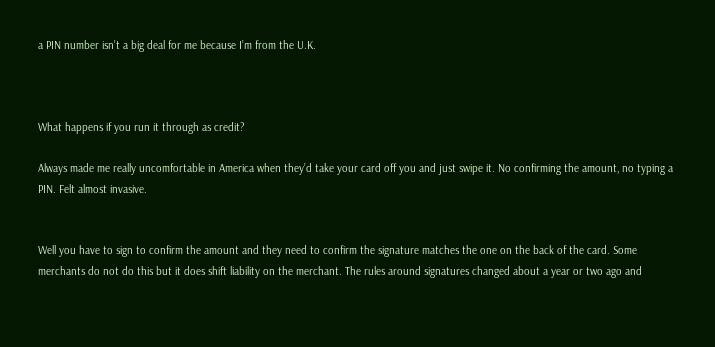a PIN number isn’t a big deal for me because I’m from the U.K.



What happens if you run it through as credit?

Always made me really uncomfortable in America when they’d take your card off you and just swipe it. No confirming the amount, no typing a PIN. Felt almost invasive.


Well you have to sign to confirm the amount and they need to confirm the signature matches the one on the back of the card. Some merchants do not do this but it does shift liability on the merchant. The rules around signatures changed about a year or two ago and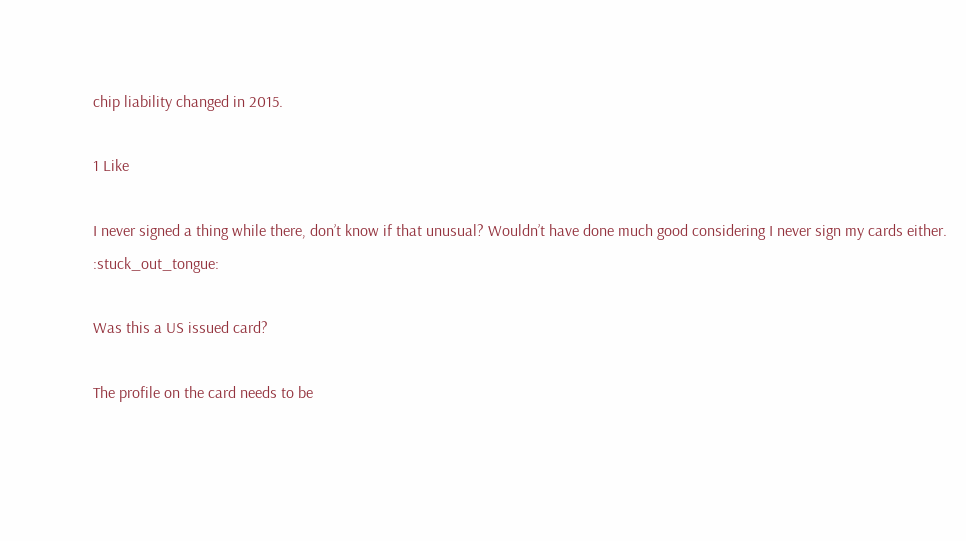chip liability changed in 2015.

1 Like

I never signed a thing while there, don’t know if that unusual? Wouldn’t have done much good considering I never sign my cards either. :stuck_out_tongue:

Was this a US issued card?

The profile on the card needs to be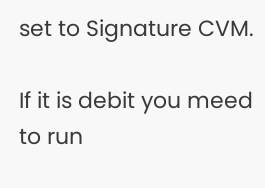set to Signature CVM.

If it is debit you meed to run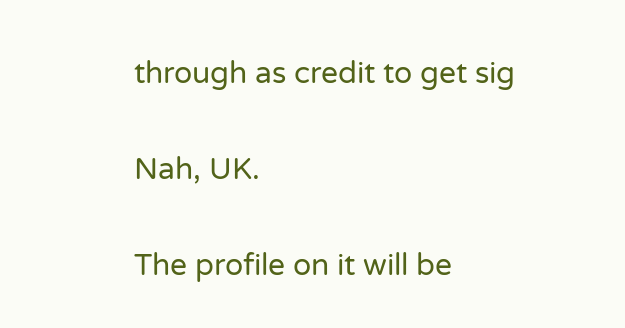through as credit to get sig

Nah, UK.

The profile on it will be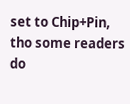set to Chip+Pin, tho some readers do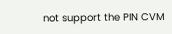not support the PIN CVM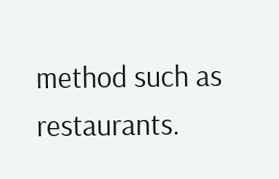method such as restaurants.